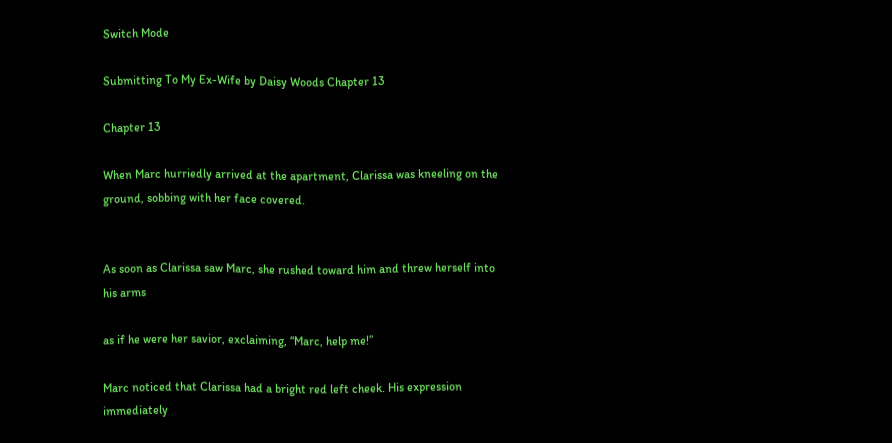Switch Mode

Submitting To My Ex-Wife by Daisy Woods Chapter 13

Chapter 13

When Marc hurriedly arrived at the apartment, Clarissa was kneeling on the ground, sobbing with her face covered.


As soon as Clarissa saw Marc, she rushed toward him and threw herself into his arms

as if he were her savior, exclaiming, “Marc, help me!”

Marc noticed that Clarissa had a bright red left cheek. His expression immediately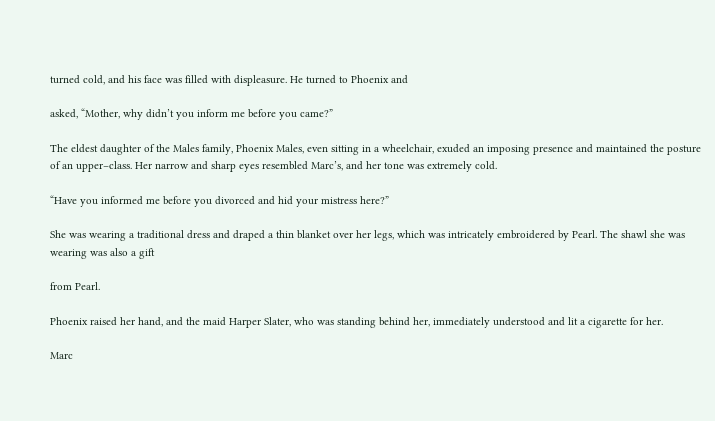turned cold, and his face was filled with displeasure. He turned to Phoenix and

asked, “Mother, why didn’t you inform me before you came?”

The eldest daughter of the Males family, Phoenix Males, even sitting in a wheelchair, exuded an imposing presence and maintained the posture of an upper–class. Her narrow and sharp eyes resembled Marc’s, and her tone was extremely cold.

“Have you informed me before you divorced and hid your mistress here?”

She was wearing a traditional dress and draped a thin blanket over her legs, which was intricately embroidered by Pearl. The shawl she was wearing was also a gift

from Pearl.

Phoenix raised her hand, and the maid Harper Slater, who was standing behind her, immediately understood and lit a cigarette for her.

Marc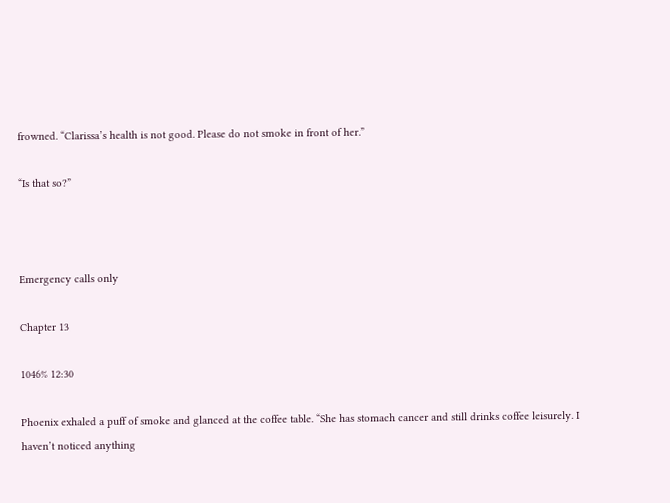frowned. “Clarissa’s health is not good. Please do not smoke in front of her.”

“Is that so?”



Emergency calls only

Chapter 13

1046% 12:30

Phoenix exhaled a puff of smoke and glanced at the coffee table. “She has stomach cancer and still drinks coffee leisurely. I haven’t noticed anything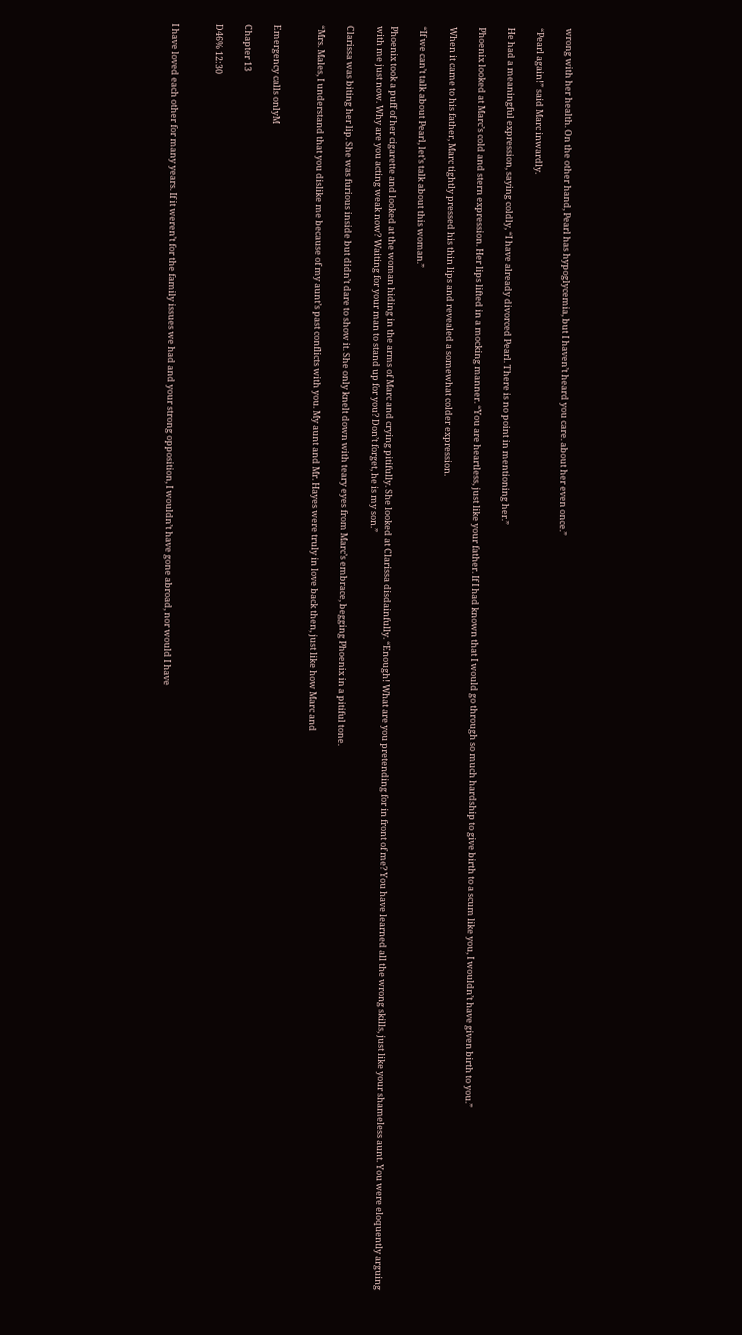wrong with her health. On the other hand, Pearl has hypoglycemia, but I haven’t heard you care. about her even once.”

“Pearl again!” said Marc inwardly.

He had a meaningful expression, saying coldly, “I have already divorced Pearl. There is no point in mentioning her.”

Phoenix looked at Marc’s cold and stern expression. Her lips lifted in a mocking manner. “You are heartless, just like your father. If I had known that I would go through so much hardship to give birth to a scum like you, I wouldn’t have given birth to you.”

When it came to his father, Marc tightly pressed his thin lips and revealed a somewhat colder expression.

“If we can’t talk about Pearl, let’s talk about this woman.”

Phoenix took a puff of her cigarette and looked at the woman hiding in the arms of Marc and crying pitifully. She looked at Clarissa disdainfully. “Enough! What are you pretending for in front of me? You have learned all the wrong skills, just like your shameless aunt. You were eloquently arguing with me just now. Why are you acting weak now? Waiting for your man to stand up for you? Don’t forget, he is my son.”

Clarissa was biting her lip. She was furious inside but didn’t dare to show it. She only knelt down with teary eyes from Marc’s embrace, begging Phoenix in a pitiful tone.

“Mrs. Males, I understand that you dislike me because of my aunt’s past conflicts with you. My aunt and Mr. Hayes were truly in love back then, just like how Marc and


Emergency calls onlyM

Chapter 13

D46% 12:30


I have loved each other for many years. If it weren’t for the family issues we had and your strong opposition, I wouldn’t have gone abroad, nor would I have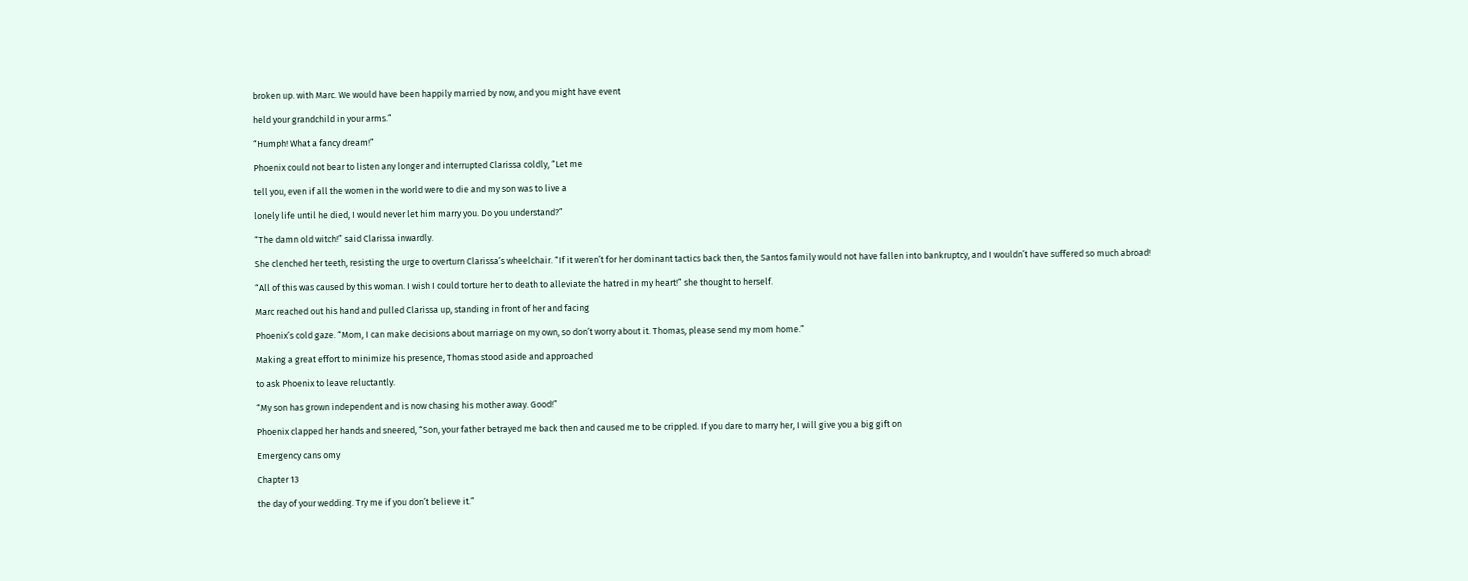broken up. with Marc. We would have been happily married by now, and you might have event

held your grandchild in your arms.”

“Humph! What a fancy dream!”

Phoenix could not bear to listen any longer and interrupted Clarissa coldly, “Let me

tell you, even if all the women in the world were to die and my son was to live a

lonely life until he died, I would never let him marry you. Do you understand?”

“The damn old witch!” said Clarissa inwardly.

She clenched her teeth, resisting the urge to overturn Clarissa’s wheelchair. “If it weren’t for her dominant tactics back then, the Santos family would not have fallen into bankruptcy, and I wouldn’t have suffered so much abroad!

“All of this was caused by this woman. I wish I could torture her to death to alleviate the hatred in my heart!” she thought to herself.

Marc reached out his hand and pulled Clarissa up, standing in front of her and facing

Phoenix’s cold gaze. “Mom, I can make decisions about marriage on my own, so don’t worry about it. Thomas, please send my mom home.”

Making a great effort to minimize his presence, Thomas stood aside and approached

to ask Phoenix to leave reluctantly.

“My son has grown independent and is now chasing his mother away. Good!”

Phoenix clapped her hands and sneered, “Son, your father betrayed me back then and caused me to be crippled. If you dare to marry her, I will give you a big gift on

Emergency cans omy

Chapter 13

the day of your wedding. Try me if you don’t believe it.”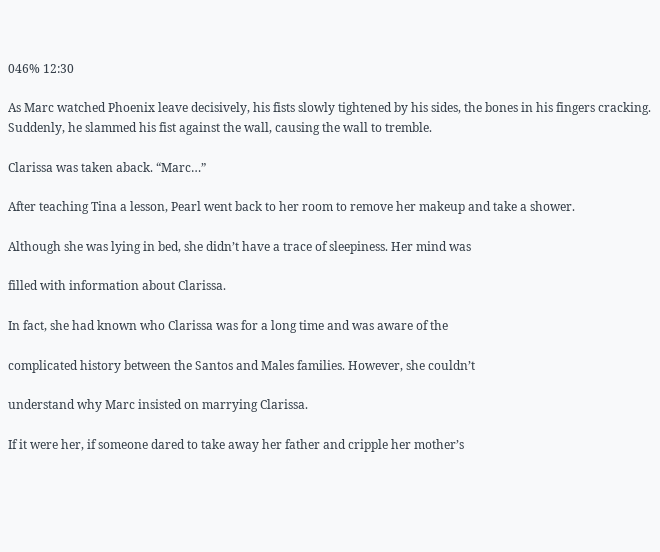046% 12:30

As Marc watched Phoenix leave decisively, his fists slowly tightened by his sides, the bones in his fingers cracking. Suddenly, he slammed his fist against the wall, causing the wall to tremble.

Clarissa was taken aback. “Marc…”

After teaching Tina a lesson, Pearl went back to her room to remove her makeup and take a shower.

Although she was lying in bed, she didn’t have a trace of sleepiness. Her mind was

filled with information about Clarissa.

In fact, she had known who Clarissa was for a long time and was aware of the

complicated history between the Santos and Males families. However, she couldn’t

understand why Marc insisted on marrying Clarissa.

If it were her, if someone dared to take away her father and cripple her mother’s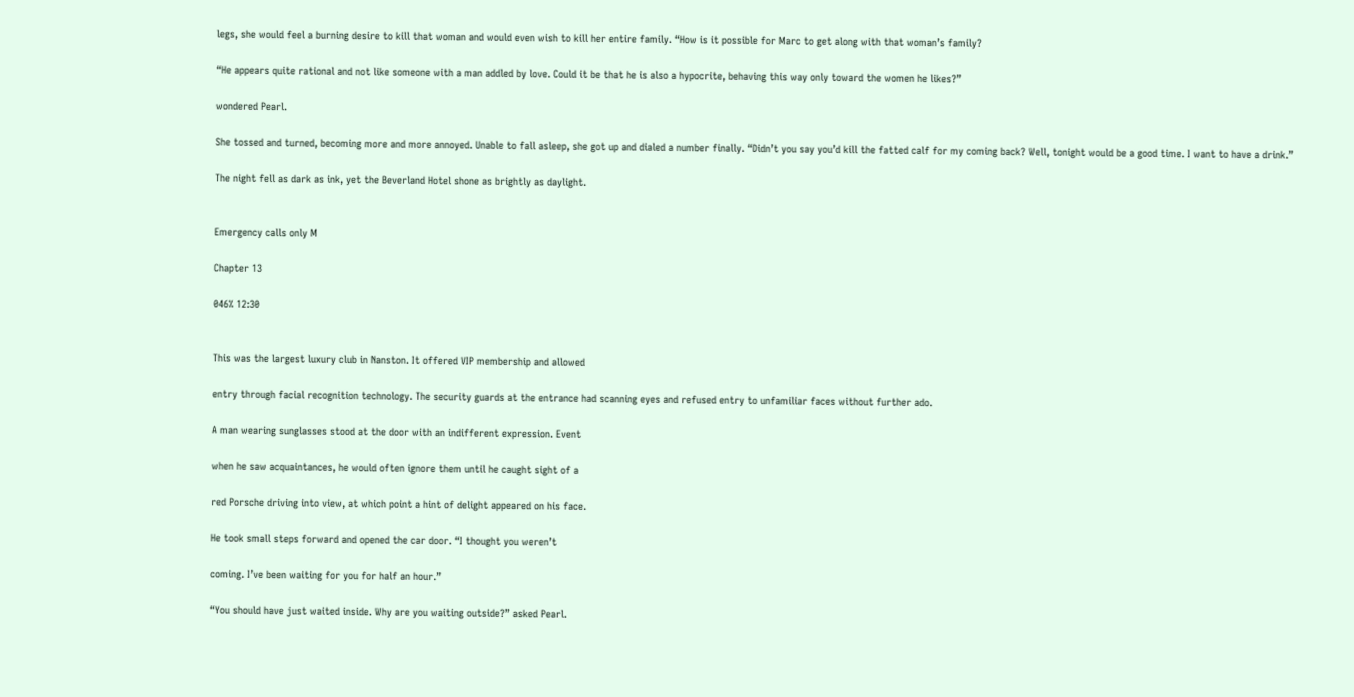legs, she would feel a burning desire to kill that woman and would even wish to kill her entire family. “How is it possible for Marc to get along with that woman’s family?

“He appears quite rational and not like someone with a man addled by love. Could it be that he is also a hypocrite, behaving this way only toward the women he likes?”

wondered Pearl.

She tossed and turned, becoming more and more annoyed. Unable to fall asleep, she got up and dialed a number finally. “Didn’t you say you’d kill the fatted calf for my coming back? Well, tonight would be a good time. I want to have a drink.”

The night fell as dark as ink, yet the Beverland Hotel shone as brightly as daylight.


Emergency calls only M

Chapter 13

046% 12:30


This was the largest luxury club in Nanston. It offered VIP membership and allowed

entry through facial recognition technology. The security guards at the entrance had scanning eyes and refused entry to unfamiliar faces without further ado.

A man wearing sunglasses stood at the door with an indifferent expression. Event

when he saw acquaintances, he would often ignore them until he caught sight of a

red Porsche driving into view, at which point a hint of delight appeared on his face.

He took small steps forward and opened the car door. “I thought you weren’t

coming. I’ve been waiting for you for half an hour.”

“You should have just waited inside. Why are you waiting outside?” asked Pearl.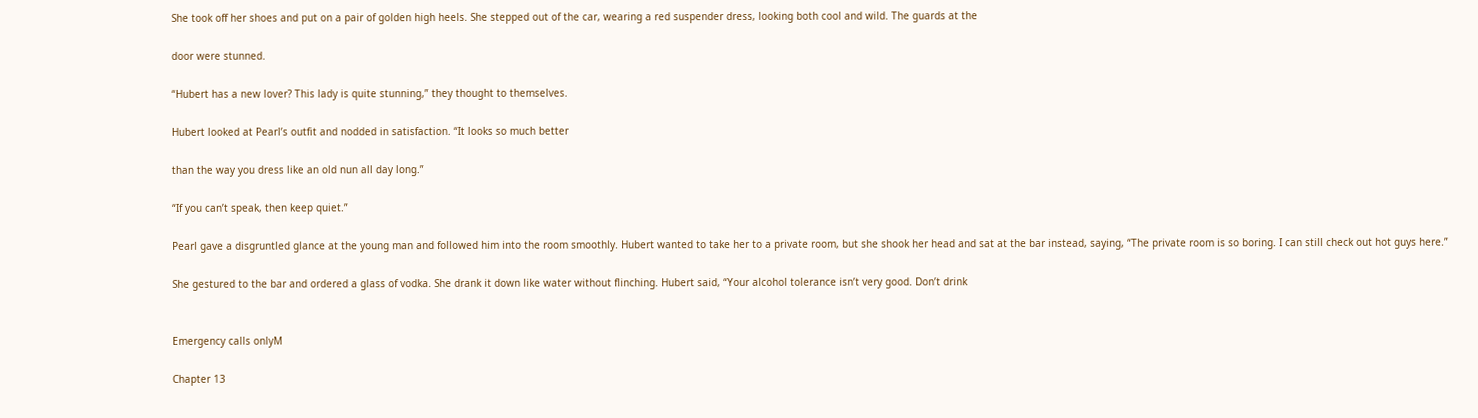She took off her shoes and put on a pair of golden high heels. She stepped out of the car, wearing a red suspender dress, looking both cool and wild. The guards at the

door were stunned.

“Hubert has a new lover? This lady is quite stunning,” they thought to themselves.

Hubert looked at Pearl’s outfit and nodded in satisfaction. “It looks so much better

than the way you dress like an old nun all day long.”

“If you can’t speak, then keep quiet.”

Pearl gave a disgruntled glance at the young man and followed him into the room smoothly. Hubert wanted to take her to a private room, but she shook her head and sat at the bar instead, saying, “The private room is so boring. I can still check out hot guys here.”

She gestured to the bar and ordered a glass of vodka. She drank it down like water without flinching. Hubert said, “Your alcohol tolerance isn’t very good. Don’t drink


Emergency calls onlyM

Chapter 13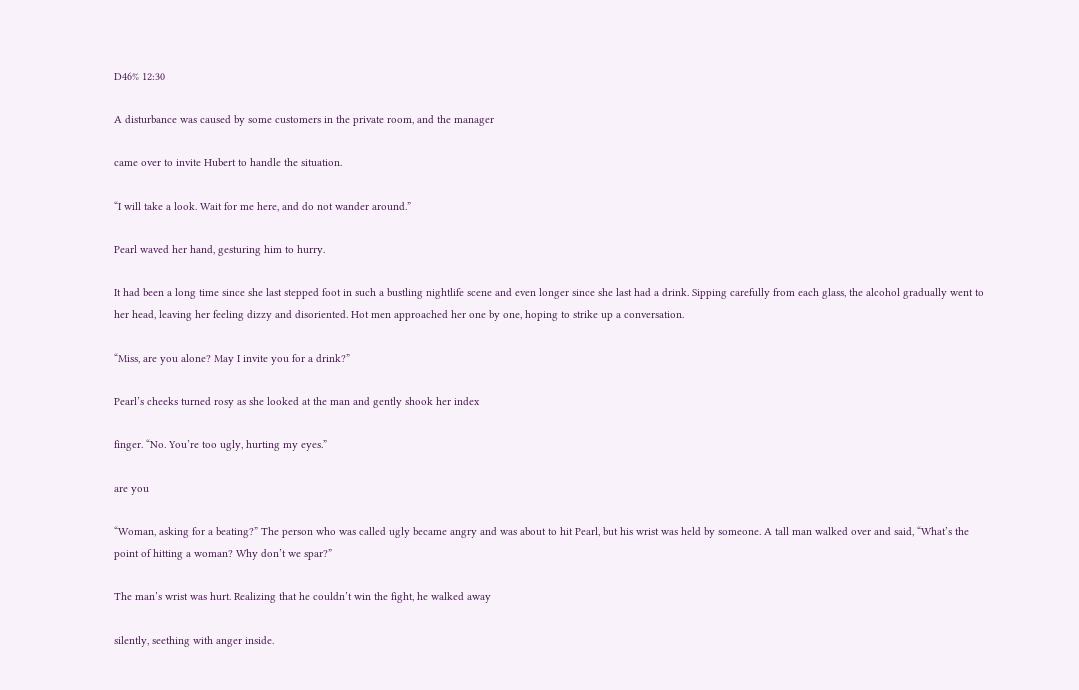D46% 12:30

A disturbance was caused by some customers in the private room, and the manager

came over to invite Hubert to handle the situation.

“I will take a look. Wait for me here, and do not wander around.”

Pearl waved her hand, gesturing him to hurry.

It had been a long time since she last stepped foot in such a bustling nightlife scene and even longer since she last had a drink. Sipping carefully from each glass, the alcohol gradually went to her head, leaving her feeling dizzy and disoriented. Hot men approached her one by one, hoping to strike up a conversation.

“Miss, are you alone? May I invite you for a drink?”

Pearl’s cheeks turned rosy as she looked at the man and gently shook her index

finger. “No. You’re too ugly, hurting my eyes.”

are you

“Woman, asking for a beating?” The person who was called ugly became angry and was about to hit Pearl, but his wrist was held by someone. A tall man walked over and said, “What’s the point of hitting a woman? Why don’t we spar?”

The man’s wrist was hurt. Realizing that he couldn’t win the fight, he walked away

silently, seething with anger inside.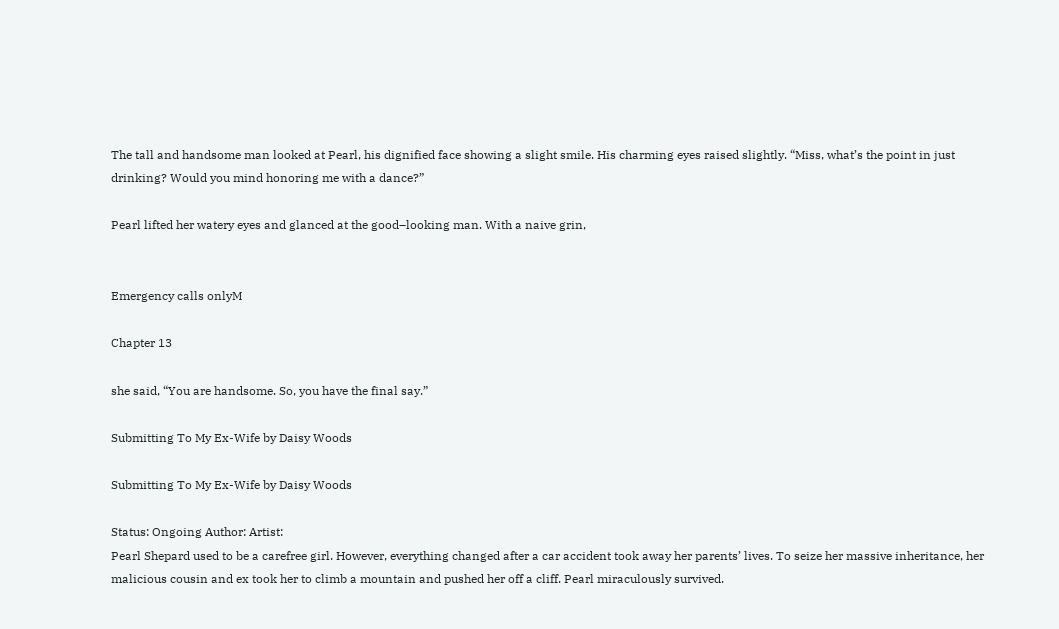The tall and handsome man looked at Pearl, his dignified face showing a slight smile. His charming eyes raised slightly. “Miss, what’s the point in just drinking? Would you mind honoring me with a dance?”

Pearl lifted her watery eyes and glanced at the good–looking man. With a naive grin,


Emergency calls onlyM

Chapter 13

she said, “You are handsome. So, you have the final say.”

Submitting To My Ex-Wife by Daisy Woods

Submitting To My Ex-Wife by Daisy Woods

Status: Ongoing Author: Artist:
Pearl Shepard used to be a carefree girl. However, everything changed after a car accident took away her parents’ lives. To seize her massive inheritance, her malicious cousin and ex took her to climb a mountain and pushed her off a cliff. Pearl miraculously survived.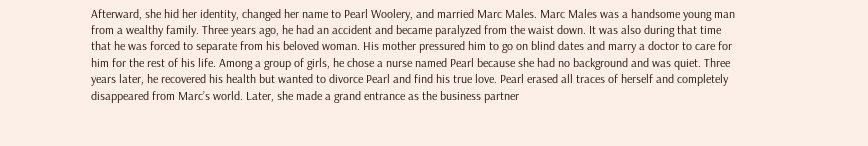Afterward, she hid her identity, changed her name to Pearl Woolery, and married Marc Males. Marc Males was a handsome young man from a wealthy family. Three years ago, he had an accident and became paralyzed from the waist down. It was also during that time that he was forced to separate from his beloved woman. His mother pressured him to go on blind dates and marry a doctor to care for him for the rest of his life. Among a group of girls, he chose a nurse named Pearl because she had no background and was quiet. Three years later, he recovered his health but wanted to divorce Pearl and find his true love. Pearl erased all traces of herself and completely disappeared from Marc’s world. Later, she made a grand entrance as the business partner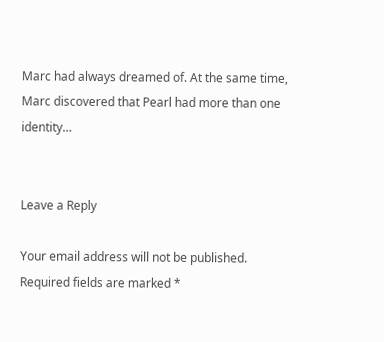Marc had always dreamed of. At the same time, Marc discovered that Pearl had more than one identity…


Leave a Reply

Your email address will not be published. Required fields are marked *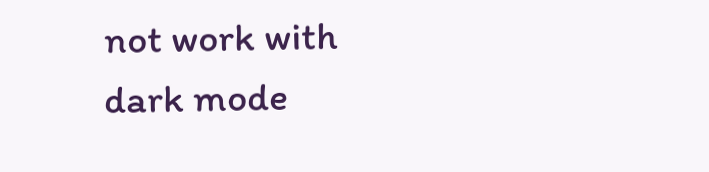not work with dark mode